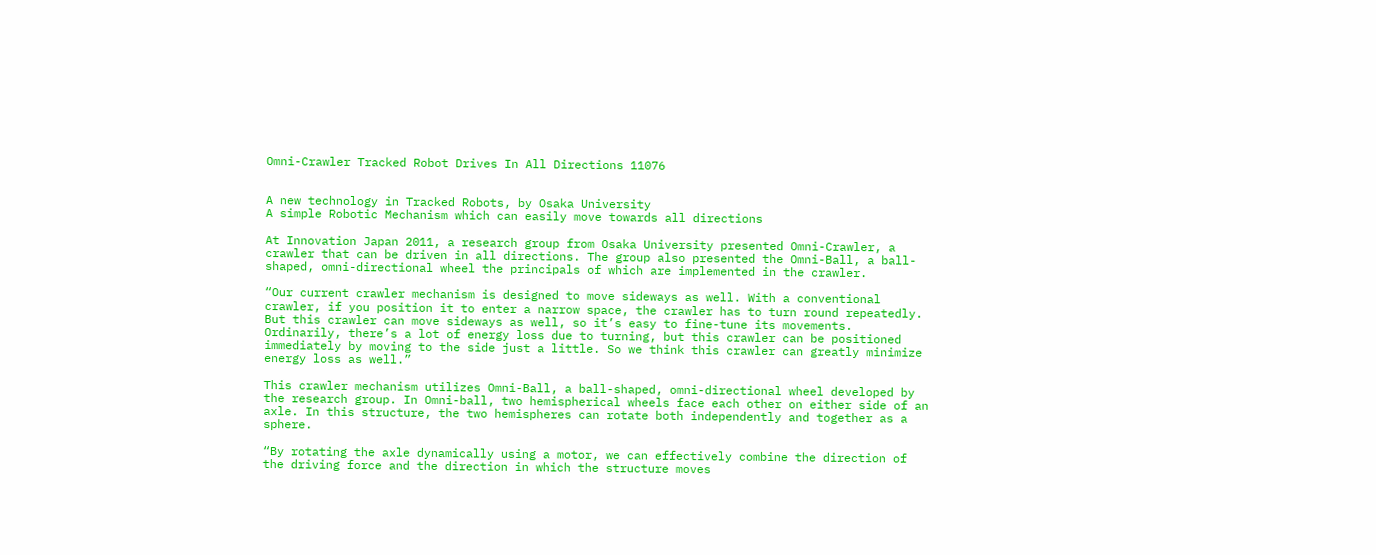Omni-Crawler Tracked Robot Drives In All Directions 11076


A new technology in Tracked Robots, by Osaka University
A simple Robotic Mechanism which can easily move towards all directions

At Innovation Japan 2011, a research group from Osaka University presented Omni-Crawler, a crawler that can be driven in all directions. The group also presented the Omni-Ball, a ball-shaped, omni-directional wheel the principals of which are implemented in the crawler.

“Our current crawler mechanism is designed to move sideways as well. With a conventional crawler, if you position it to enter a narrow space, the crawler has to turn round repeatedly. But this crawler can move sideways as well, so it’s easy to fine-tune its movements. Ordinarily, there’s a lot of energy loss due to turning, but this crawler can be positioned immediately by moving to the side just a little. So we think this crawler can greatly minimize energy loss as well.”

This crawler mechanism utilizes Omni-Ball, a ball-shaped, omni-directional wheel developed by the research group. In Omni-ball, two hemispherical wheels face each other on either side of an axle. In this structure, the two hemispheres can rotate both independently and together as a sphere.

“By rotating the axle dynamically using a motor, we can effectively combine the direction of the driving force and the direction in which the structure moves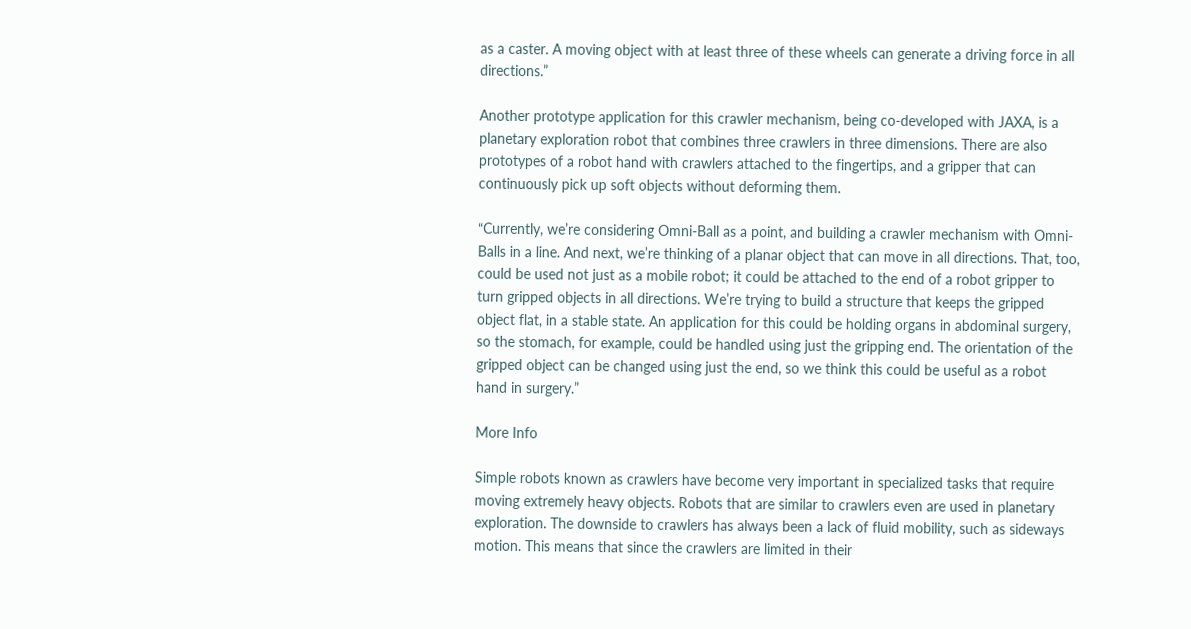as a caster. A moving object with at least three of these wheels can generate a driving force in all directions.”

Another prototype application for this crawler mechanism, being co-developed with JAXA, is a planetary exploration robot that combines three crawlers in three dimensions. There are also prototypes of a robot hand with crawlers attached to the fingertips, and a gripper that can continuously pick up soft objects without deforming them.

“Currently, we’re considering Omni-Ball as a point, and building a crawler mechanism with Omni-Balls in a line. And next, we’re thinking of a planar object that can move in all directions. That, too, could be used not just as a mobile robot; it could be attached to the end of a robot gripper to turn gripped objects in all directions. We’re trying to build a structure that keeps the gripped object flat, in a stable state. An application for this could be holding organs in abdominal surgery, so the stomach, for example, could be handled using just the gripping end. The orientation of the gripped object can be changed using just the end, so we think this could be useful as a robot hand in surgery.”

More Info

Simple robots known as crawlers have become very important in specialized tasks that require moving extremely heavy objects. Robots that are similar to crawlers even are used in planetary exploration. The downside to crawlers has always been a lack of fluid mobility, such as sideways motion. This means that since the crawlers are limited in their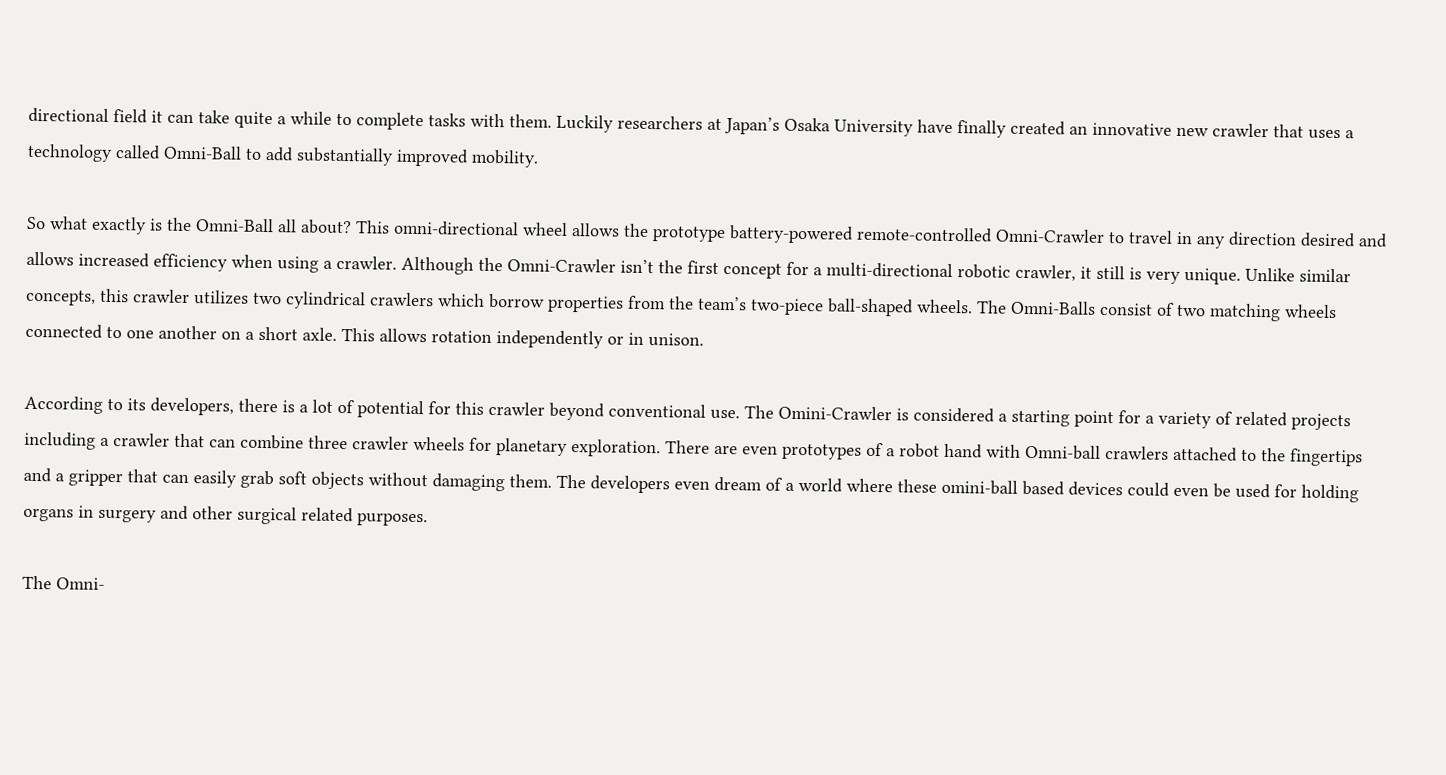directional field it can take quite a while to complete tasks with them. Luckily researchers at Japan’s Osaka University have finally created an innovative new crawler that uses a technology called Omni-Ball to add substantially improved mobility.

So what exactly is the Omni-Ball all about? This omni-directional wheel allows the prototype battery-powered remote-controlled Omni-Crawler to travel in any direction desired and allows increased efficiency when using a crawler. Although the Omni-Crawler isn’t the first concept for a multi-directional robotic crawler, it still is very unique. Unlike similar concepts, this crawler utilizes two cylindrical crawlers which borrow properties from the team’s two-piece ball-shaped wheels. The Omni-Balls consist of two matching wheels connected to one another on a short axle. This allows rotation independently or in unison.

According to its developers, there is a lot of potential for this crawler beyond conventional use. The Omini-Crawler is considered a starting point for a variety of related projects including a crawler that can combine three crawler wheels for planetary exploration. There are even prototypes of a robot hand with Omni-ball crawlers attached to the fingertips and a gripper that can easily grab soft objects without damaging them. The developers even dream of a world where these omini-ball based devices could even be used for holding organs in surgery and other surgical related purposes.

The Omni-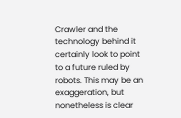Crawler and the technology behind it certainly look to point to a future ruled by robots. This may be an exaggeration, but nonetheless is clear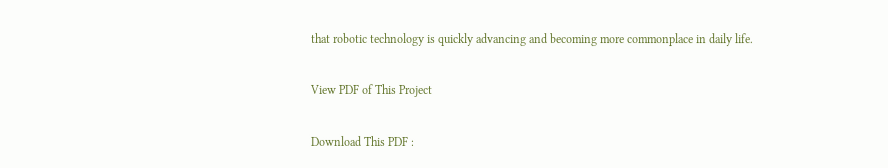that robotic technology is quickly advancing and becoming more commonplace in daily life.

View PDF of This Project

Download This PDF :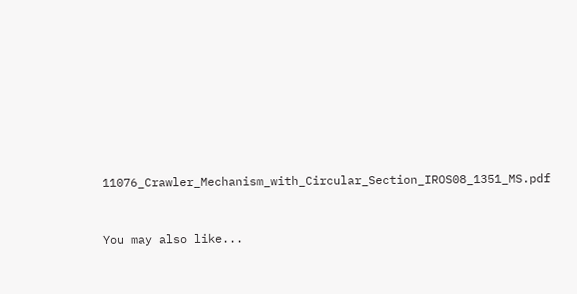11076_Crawler_Mechanism_with_Circular_Section_IROS08_1351_MS.pdf


You may also like...